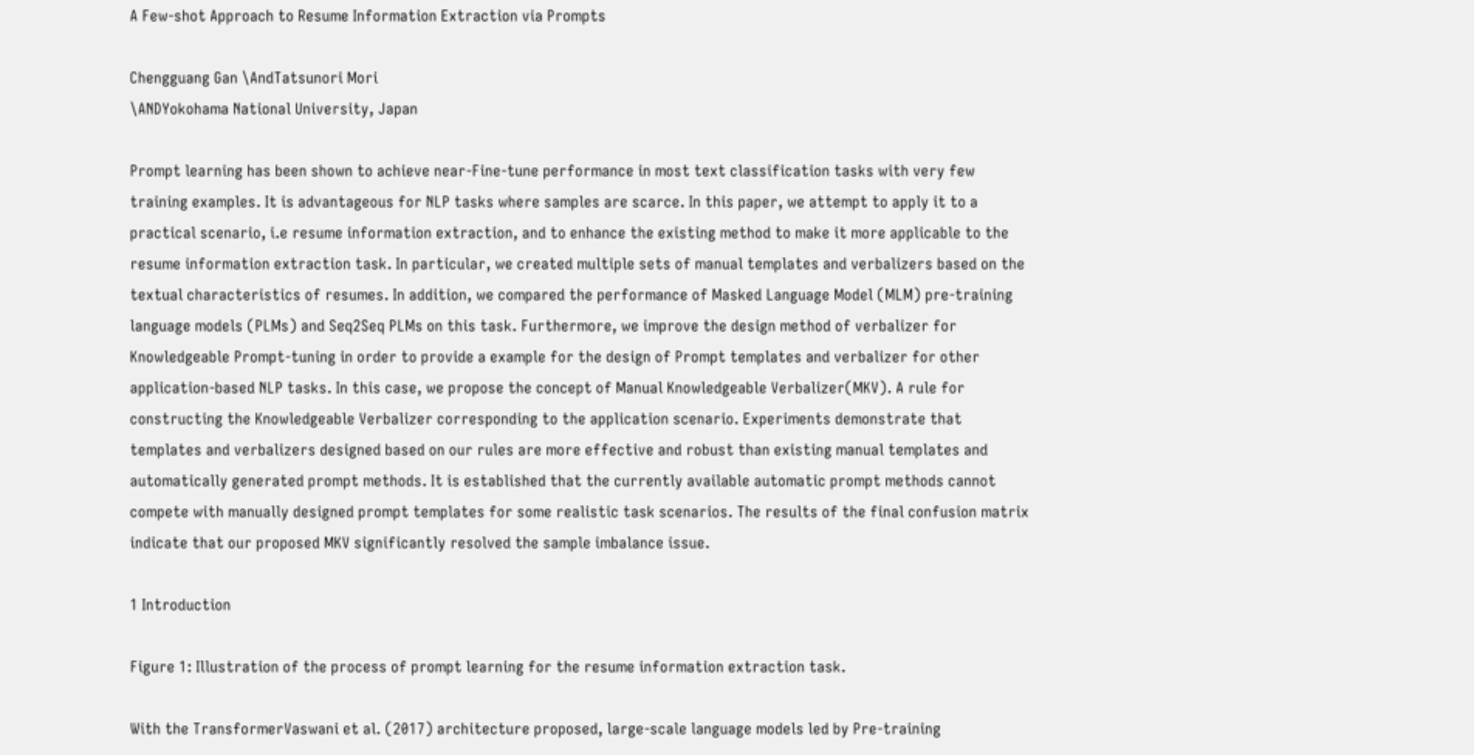A Few-shot Approach to Resume Information Extraction via Prompts

Chengguang Gan \AndTatsunori Mori
\ANDYokohama National University, Japan

Prompt learning has been shown to achieve near-Fine-tune performance in most text classification tasks with very few training examples. It is advantageous for NLP tasks where samples are scarce. In this paper, we attempt to apply it to a practical scenario, i.e resume information extraction, and to enhance the existing method to make it more applicable to the resume information extraction task. In particular, we created multiple sets of manual templates and verbalizers based on the textual characteristics of resumes. In addition, we compared the performance of Masked Language Model (MLM) pre-training language models (PLMs) and Seq2Seq PLMs on this task. Furthermore, we improve the design method of verbalizer for Knowledgeable Prompt-tuning in order to provide a example for the design of Prompt templates and verbalizer for other application-based NLP tasks. In this case, we propose the concept of Manual Knowledgeable Verbalizer(MKV). A rule for constructing the Knowledgeable Verbalizer corresponding to the application scenario. Experiments demonstrate that templates and verbalizers designed based on our rules are more effective and robust than existing manual templates and automatically generated prompt methods. It is established that the currently available automatic prompt methods cannot compete with manually designed prompt templates for some realistic task scenarios. The results of the final confusion matrix indicate that our proposed MKV significantly resolved the sample imbalance issue.

1 Introduction

Figure 1: Illustration of the process of prompt learning for the resume information extraction task.

With the TransformerVaswani et al. (2017) architecture proposed, large-scale language models led by Pre-training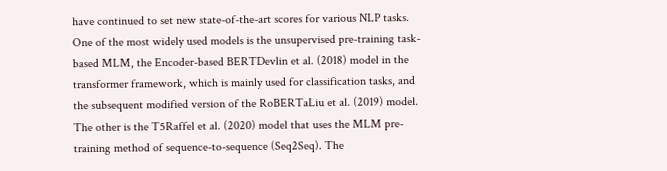have continued to set new state-of-the-art scores for various NLP tasks. One of the most widely used models is the unsupervised pre-training task-based MLM, the Encoder-based BERTDevlin et al. (2018) model in the transformer framework, which is mainly used for classification tasks, and the subsequent modified version of the RoBERTaLiu et al. (2019) model. The other is the T5Raffel et al. (2020) model that uses the MLM pre-training method of sequence-to-sequence (Seq2Seq). The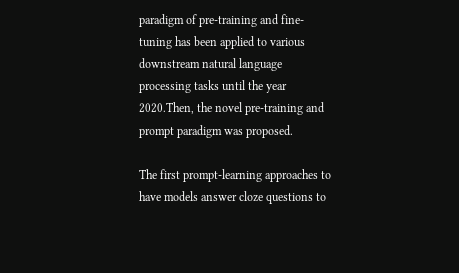paradigm of pre-training and fine-tuning has been applied to various downstream natural language processing tasks until the year 2020.Then, the novel pre-training and prompt paradigm was proposed.

The first prompt-learning approaches to have models answer cloze questions to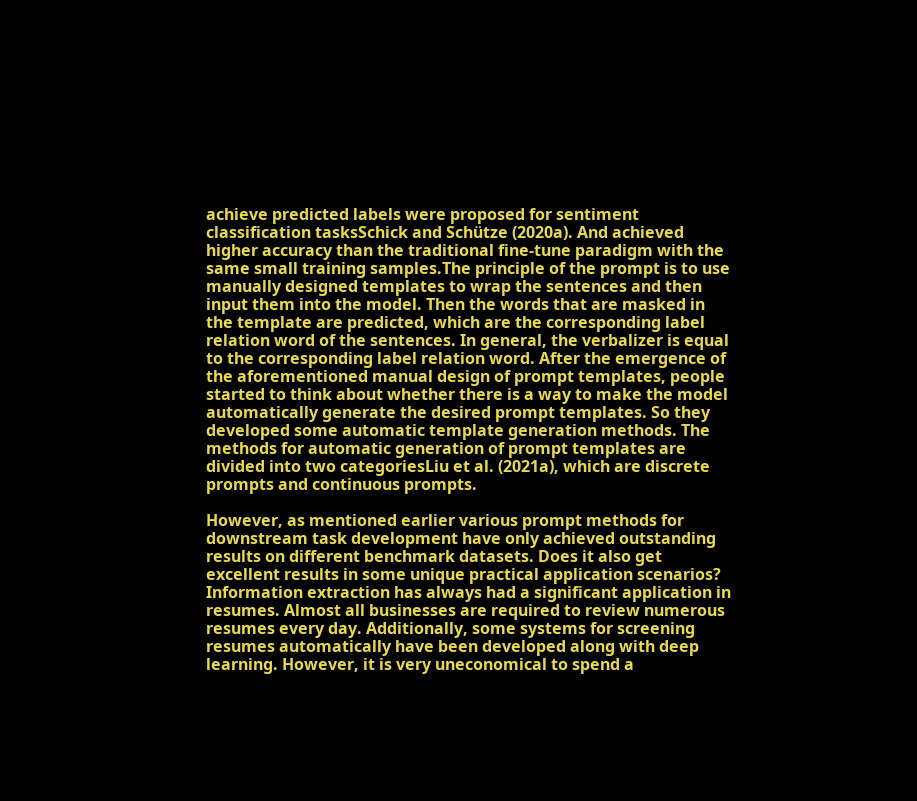achieve predicted labels were proposed for sentiment classification tasksSchick and Schütze (2020a). And achieved higher accuracy than the traditional fine-tune paradigm with the same small training samples.The principle of the prompt is to use manually designed templates to wrap the sentences and then input them into the model. Then the words that are masked in the template are predicted, which are the corresponding label relation word of the sentences. In general, the verbalizer is equal to the corresponding label relation word. After the emergence of the aforementioned manual design of prompt templates, people started to think about whether there is a way to make the model automatically generate the desired prompt templates. So they developed some automatic template generation methods. The methods for automatic generation of prompt templates are divided into two categoriesLiu et al. (2021a), which are discrete prompts and continuous prompts.

However, as mentioned earlier various prompt methods for downstream task development have only achieved outstanding results on different benchmark datasets. Does it also get excellent results in some unique practical application scenarios? Information extraction has always had a significant application in resumes. Almost all businesses are required to review numerous resumes every day. Additionally, some systems for screening resumes automatically have been developed along with deep learning. However, it is very uneconomical to spend a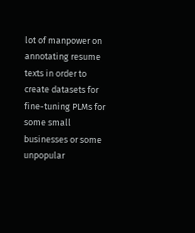lot of manpower on annotating resume texts in order to create datasets for fine-tuning PLMs for some small businesses or some unpopular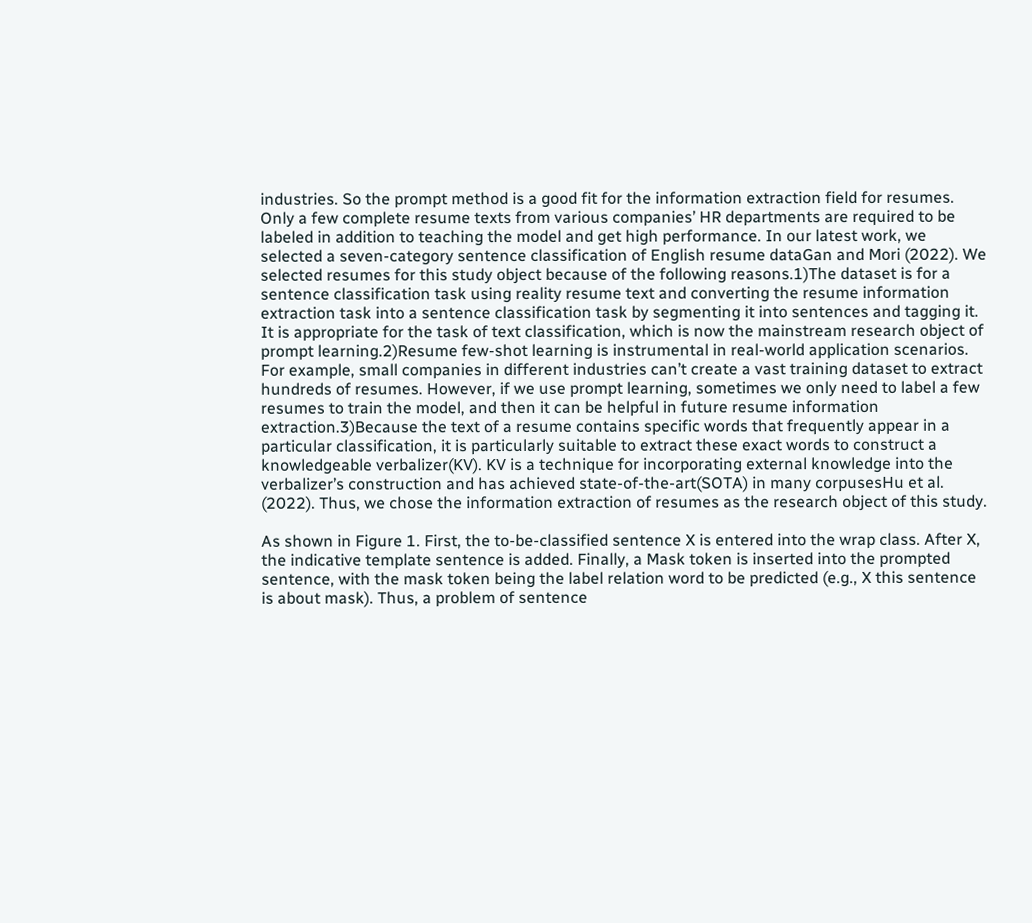industries. So the prompt method is a good fit for the information extraction field for resumes. Only a few complete resume texts from various companies’ HR departments are required to be labeled in addition to teaching the model and get high performance. In our latest work, we selected a seven-category sentence classification of English resume dataGan and Mori (2022). We selected resumes for this study object because of the following reasons.1)The dataset is for a sentence classification task using reality resume text and converting the resume information extraction task into a sentence classification task by segmenting it into sentences and tagging it. It is appropriate for the task of text classification, which is now the mainstream research object of prompt learning.2)Resume few-shot learning is instrumental in real-world application scenarios. For example, small companies in different industries can’t create a vast training dataset to extract hundreds of resumes. However, if we use prompt learning, sometimes we only need to label a few resumes to train the model, and then it can be helpful in future resume information extraction.3)Because the text of a resume contains specific words that frequently appear in a particular classification, it is particularly suitable to extract these exact words to construct a knowledgeable verbalizer(KV). KV is a technique for incorporating external knowledge into the verbalizer’s construction and has achieved state-of-the-art(SOTA) in many corpusesHu et al. (2022). Thus, we chose the information extraction of resumes as the research object of this study.

As shown in Figure 1. First, the to-be-classified sentence X is entered into the wrap class. After X, the indicative template sentence is added. Finally, a Mask token is inserted into the prompted sentence, with the mask token being the label relation word to be predicted (e.g., X this sentence is about mask). Thus, a problem of sentence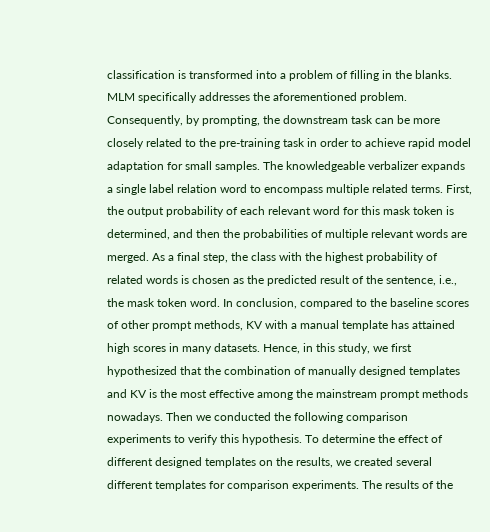classification is transformed into a problem of filling in the blanks. MLM specifically addresses the aforementioned problem. Consequently, by prompting, the downstream task can be more closely related to the pre-training task in order to achieve rapid model adaptation for small samples. The knowledgeable verbalizer expands a single label relation word to encompass multiple related terms. First, the output probability of each relevant word for this mask token is determined, and then the probabilities of multiple relevant words are merged. As a final step, the class with the highest probability of related words is chosen as the predicted result of the sentence, i.e., the mask token word. In conclusion, compared to the baseline scores of other prompt methods, KV with a manual template has attained high scores in many datasets. Hence, in this study, we first hypothesized that the combination of manually designed templates and KV is the most effective among the mainstream prompt methods nowadays. Then we conducted the following comparison experiments to verify this hypothesis. To determine the effect of different designed templates on the results, we created several different templates for comparison experiments. The results of the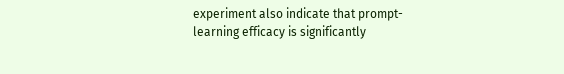experiment also indicate that prompt-learning efficacy is significantly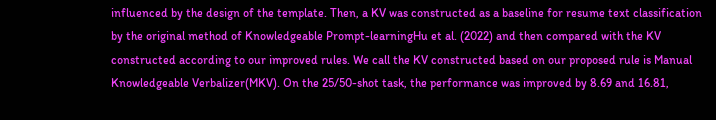influenced by the design of the template. Then, a KV was constructed as a baseline for resume text classification by the original method of Knowledgeable Prompt-learningHu et al. (2022) and then compared with the KV constructed according to our improved rules. We call the KV constructed based on our proposed rule is Manual Knowledgeable Verbalizer(MKV). On the 25/50-shot task, the performance was improved by 8.69 and 16.81,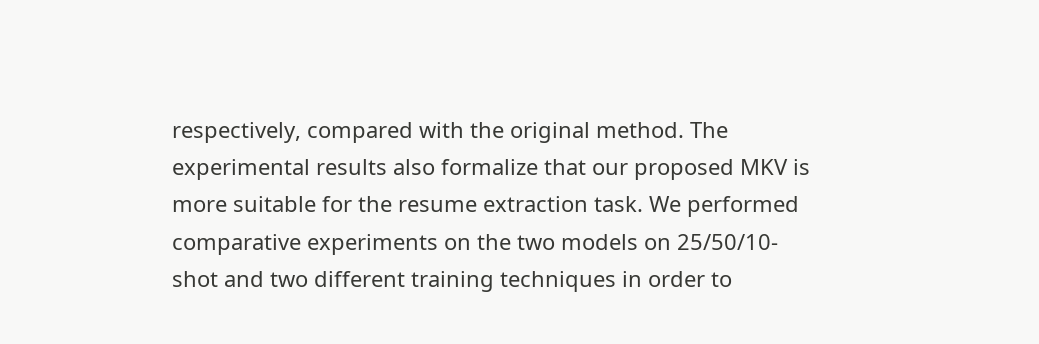respectively, compared with the original method. The experimental results also formalize that our proposed MKV is more suitable for the resume extraction task. We performed comparative experiments on the two models on 25/50/10-shot and two different training techniques in order to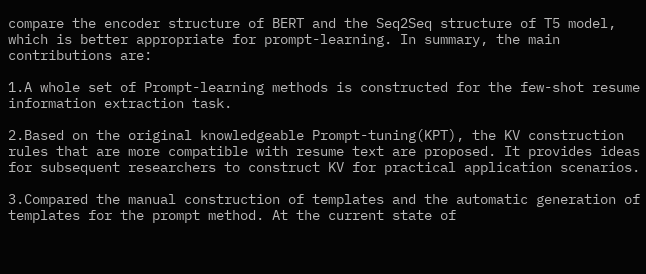compare the encoder structure of BERT and the Seq2Seq structure of T5 model, which is better appropriate for prompt-learning. In summary, the main contributions are:

1.A whole set of Prompt-learning methods is constructed for the few-shot resume information extraction task.

2.Based on the original knowledgeable Prompt-tuning(KPT), the KV construction rules that are more compatible with resume text are proposed. It provides ideas for subsequent researchers to construct KV for practical application scenarios.

3.Compared the manual construction of templates and the automatic generation of templates for the prompt method. At the current state of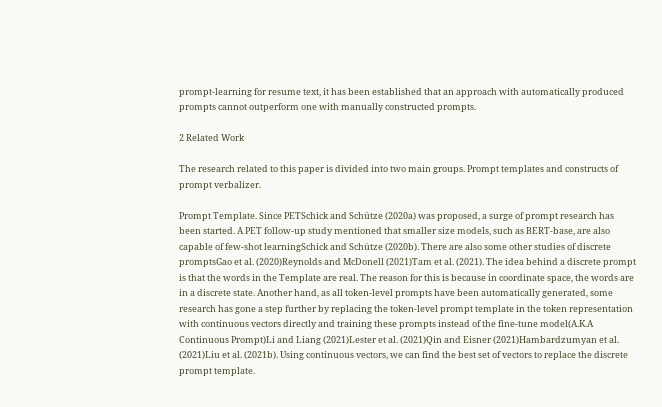prompt-learning for resume text, it has been established that an approach with automatically produced prompts cannot outperform one with manually constructed prompts.

2 Related Work

The research related to this paper is divided into two main groups. Prompt templates and constructs of prompt verbalizer.

Prompt Template. Since PETSchick and Schütze (2020a) was proposed, a surge of prompt research has been started. A PET follow-up study mentioned that smaller size models, such as BERT-base, are also capable of few-shot learningSchick and Schütze (2020b). There are also some other studies of discrete promptsGao et al. (2020)Reynolds and McDonell (2021)Tam et al. (2021). The idea behind a discrete prompt is that the words in the Template are real. The reason for this is because in coordinate space, the words are in a discrete state. Another hand, as all token-level prompts have been automatically generated, some research has gone a step further by replacing the token-level prompt template in the token representation with continuous vectors directly and training these prompts instead of the fine-tune model(A.K.A Continuous Prompt)Li and Liang (2021)Lester et al. (2021)Qin and Eisner (2021)Hambardzumyan et al. (2021)Liu et al. (2021b). Using continuous vectors, we can find the best set of vectors to replace the discrete prompt template.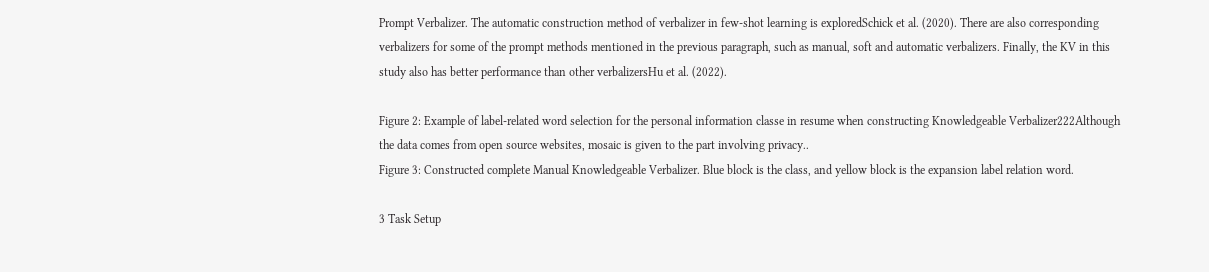Prompt Verbalizer. The automatic construction method of verbalizer in few-shot learning is exploredSchick et al. (2020). There are also corresponding verbalizers for some of the prompt methods mentioned in the previous paragraph, such as manual, soft and automatic verbalizers. Finally, the KV in this study also has better performance than other verbalizersHu et al. (2022).

Figure 2: Example of label-related word selection for the personal information classe in resume when constructing Knowledgeable Verbalizer222Although the data comes from open source websites, mosaic is given to the part involving privacy..
Figure 3: Constructed complete Manual Knowledgeable Verbalizer. Blue block is the class, and yellow block is the expansion label relation word.

3 Task Setup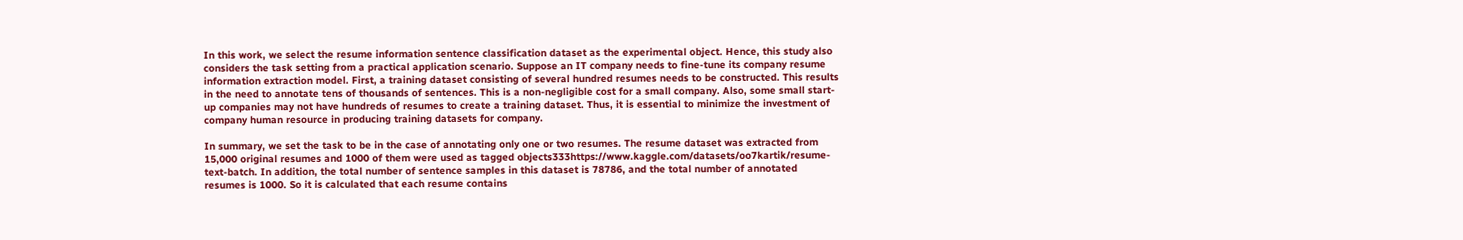In this work, we select the resume information sentence classification dataset as the experimental object. Hence, this study also considers the task setting from a practical application scenario. Suppose an IT company needs to fine-tune its company resume information extraction model. First, a training dataset consisting of several hundred resumes needs to be constructed. This results in the need to annotate tens of thousands of sentences. This is a non-negligible cost for a small company. Also, some small start-up companies may not have hundreds of resumes to create a training dataset. Thus, it is essential to minimize the investment of company human resource in producing training datasets for company.

In summary, we set the task to be in the case of annotating only one or two resumes. The resume dataset was extracted from 15,000 original resumes and 1000 of them were used as tagged objects333https://www.kaggle.com/datasets/oo7kartik/resume-text-batch. In addition, the total number of sentence samples in this dataset is 78786, and the total number of annotated resumes is 1000. So it is calculated that each resume contains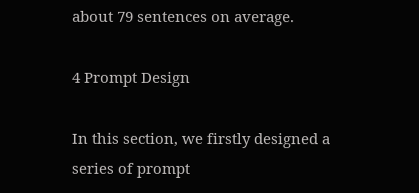about 79 sentences on average.

4 Prompt Design

In this section, we firstly designed a series of prompt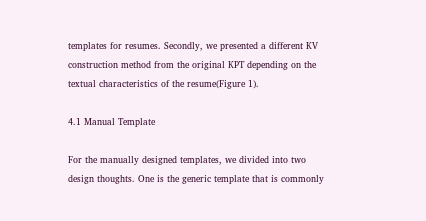templates for resumes. Secondly, we presented a different KV construction method from the original KPT depending on the textual characteristics of the resume(Figure 1).

4.1 Manual Template

For the manually designed templates, we divided into two design thoughts. One is the generic template that is commonly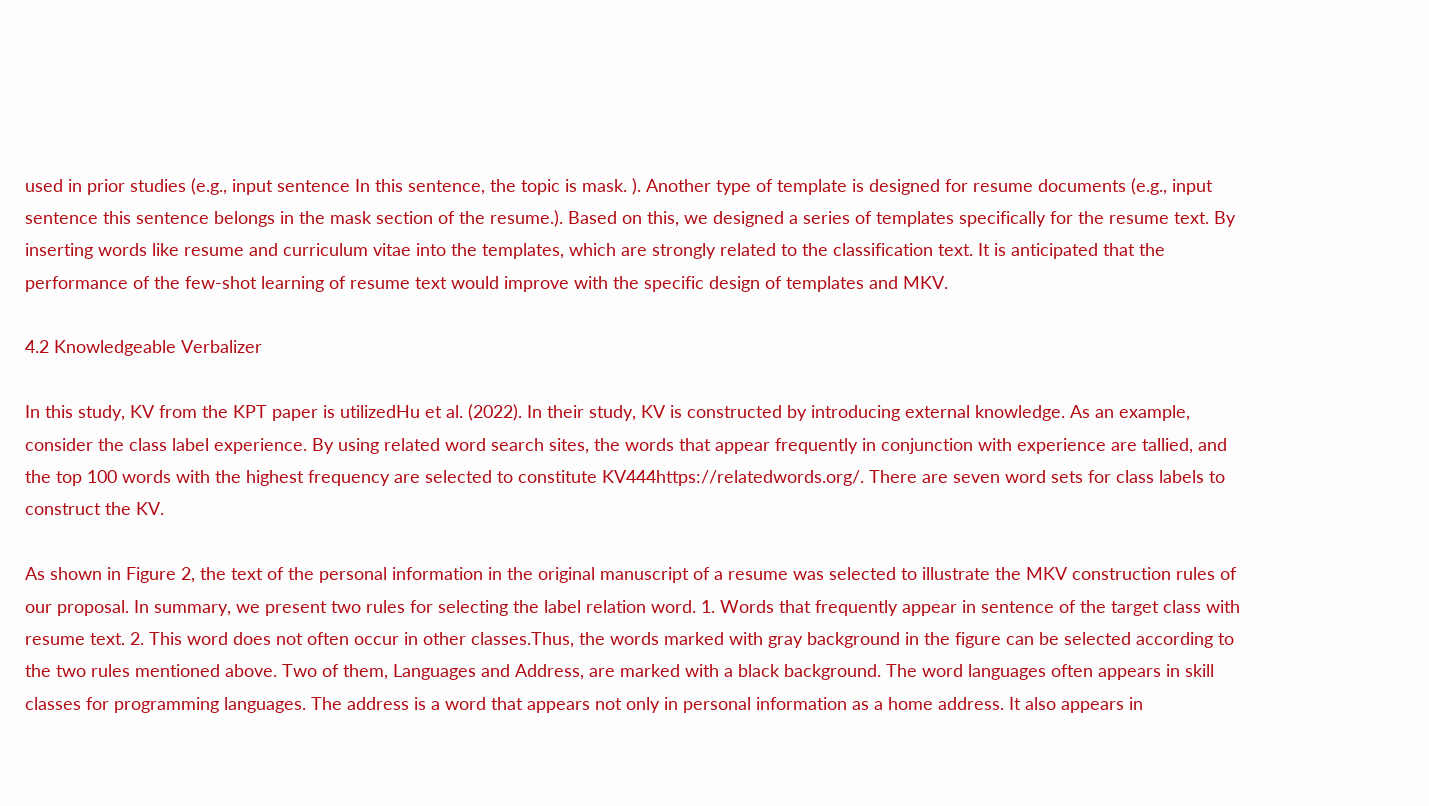used in prior studies (e.g., input sentence In this sentence, the topic is mask. ). Another type of template is designed for resume documents (e.g., input sentence this sentence belongs in the mask section of the resume.). Based on this, we designed a series of templates specifically for the resume text. By inserting words like resume and curriculum vitae into the templates, which are strongly related to the classification text. It is anticipated that the performance of the few-shot learning of resume text would improve with the specific design of templates and MKV.

4.2 Knowledgeable Verbalizer

In this study, KV from the KPT paper is utilizedHu et al. (2022). In their study, KV is constructed by introducing external knowledge. As an example, consider the class label experience. By using related word search sites, the words that appear frequently in conjunction with experience are tallied, and the top 100 words with the highest frequency are selected to constitute KV444https://relatedwords.org/. There are seven word sets for class labels to construct the KV.

As shown in Figure 2, the text of the personal information in the original manuscript of a resume was selected to illustrate the MKV construction rules of our proposal. In summary, we present two rules for selecting the label relation word. 1. Words that frequently appear in sentence of the target class with resume text. 2. This word does not often occur in other classes.Thus, the words marked with gray background in the figure can be selected according to the two rules mentioned above. Two of them, Languages and Address, are marked with a black background. The word languages often appears in skill classes for programming languages. The address is a word that appears not only in personal information as a home address. It also appears in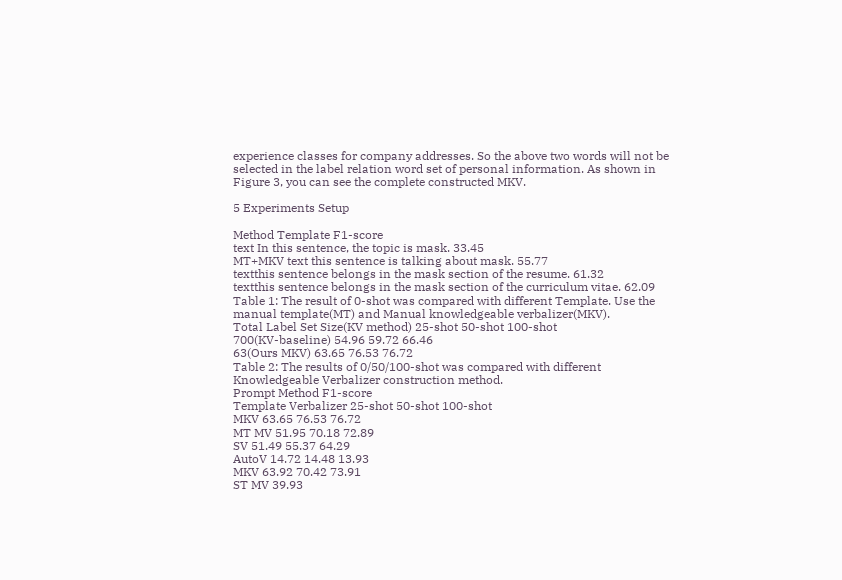experience classes for company addresses. So the above two words will not be selected in the label relation word set of personal information. As shown in Figure 3, you can see the complete constructed MKV.

5 Experiments Setup

Method Template F1-score
text In this sentence, the topic is mask. 33.45
MT+MKV text this sentence is talking about mask. 55.77
textthis sentence belongs in the mask section of the resume. 61.32
textthis sentence belongs in the mask section of the curriculum vitae. 62.09
Table 1: The result of 0-shot was compared with different Template. Use the manual template(MT) and Manual knowledgeable verbalizer(MKV).
Total Label Set Size(KV method) 25-shot 50-shot 100-shot
700(KV-baseline) 54.96 59.72 66.46
63(Ours MKV) 63.65 76.53 76.72
Table 2: The results of 0/50/100-shot was compared with different Knowledgeable Verbalizer construction method.
Prompt Method F1-score
Template Verbalizer 25-shot 50-shot 100-shot
MKV 63.65 76.53 76.72
MT MV 51.95 70.18 72.89
SV 51.49 55.37 64.29
AutoV 14.72 14.48 13.93
MKV 63.92 70.42 73.91
ST MV 39.93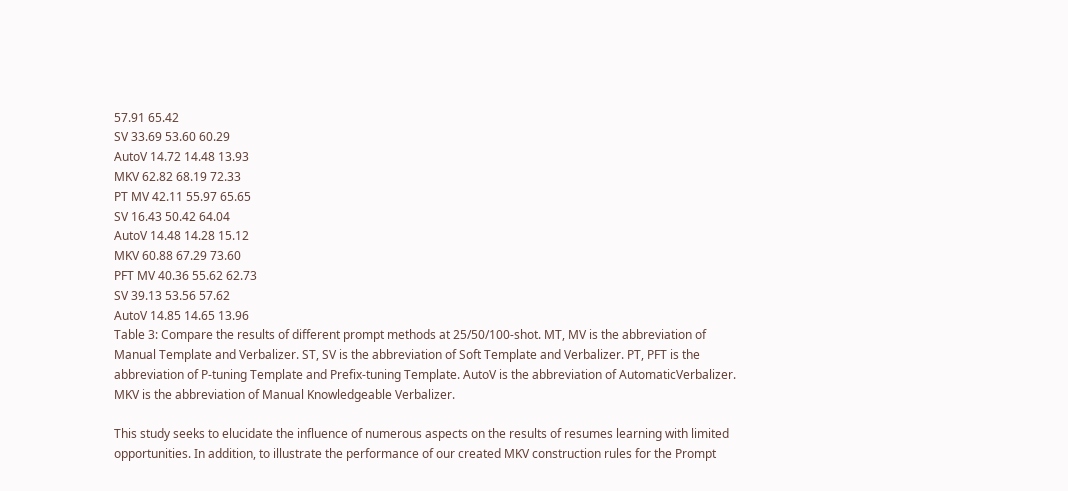57.91 65.42
SV 33.69 53.60 60.29
AutoV 14.72 14.48 13.93
MKV 62.82 68.19 72.33
PT MV 42.11 55.97 65.65
SV 16.43 50.42 64.04
AutoV 14.48 14.28 15.12
MKV 60.88 67.29 73.60
PFT MV 40.36 55.62 62.73
SV 39.13 53.56 57.62
AutoV 14.85 14.65 13.96
Table 3: Compare the results of different prompt methods at 25/50/100-shot. MT, MV is the abbreviation of Manual Template and Verbalizer. ST, SV is the abbreviation of Soft Template and Verbalizer. PT, PFT is the abbreviation of P-tuning Template and Prefix-tuning Template. AutoV is the abbreviation of AutomaticVerbalizer. MKV is the abbreviation of Manual Knowledgeable Verbalizer.

This study seeks to elucidate the influence of numerous aspects on the results of resumes learning with limited opportunities. In addition, to illustrate the performance of our created MKV construction rules for the Prompt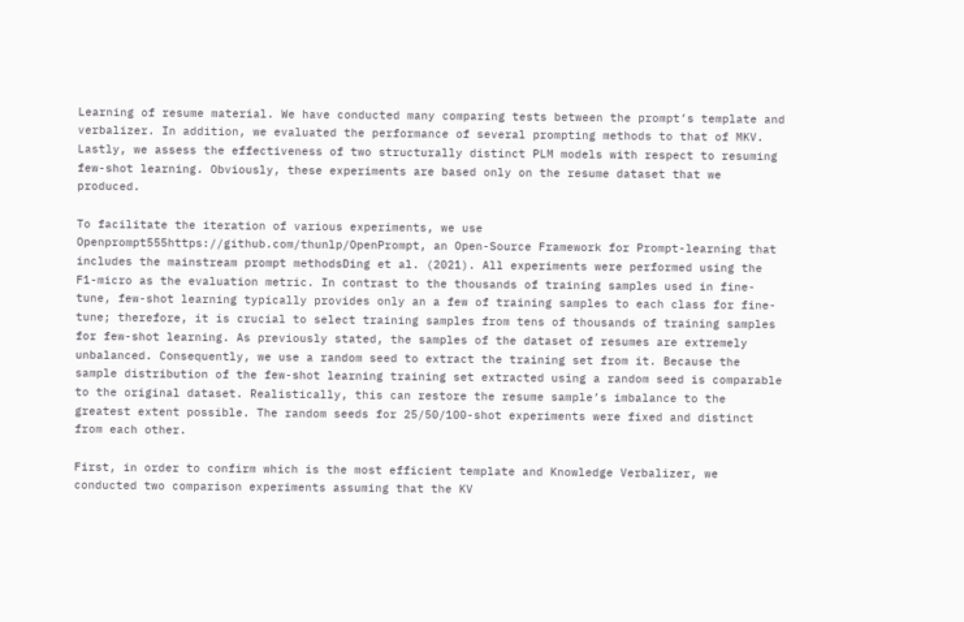Learning of resume material. We have conducted many comparing tests between the prompt’s template and verbalizer. In addition, we evaluated the performance of several prompting methods to that of MKV. Lastly, we assess the effectiveness of two structurally distinct PLM models with respect to resuming few-shot learning. Obviously, these experiments are based only on the resume dataset that we produced.

To facilitate the iteration of various experiments, we use Openprompt555https://github.com/thunlp/OpenPrompt, an Open-Source Framework for Prompt-learning that includes the mainstream prompt methodsDing et al. (2021). All experiments were performed using the F1-micro as the evaluation metric. In contrast to the thousands of training samples used in fine-tune, few-shot learning typically provides only an a few of training samples to each class for fine-tune; therefore, it is crucial to select training samples from tens of thousands of training samples for few-shot learning. As previously stated, the samples of the dataset of resumes are extremely unbalanced. Consequently, we use a random seed to extract the training set from it. Because the sample distribution of the few-shot learning training set extracted using a random seed is comparable to the original dataset. Realistically, this can restore the resume sample’s imbalance to the greatest extent possible. The random seeds for 25/50/100-shot experiments were fixed and distinct from each other.

First, in order to confirm which is the most efficient template and Knowledge Verbalizer, we conducted two comparison experiments assuming that the KV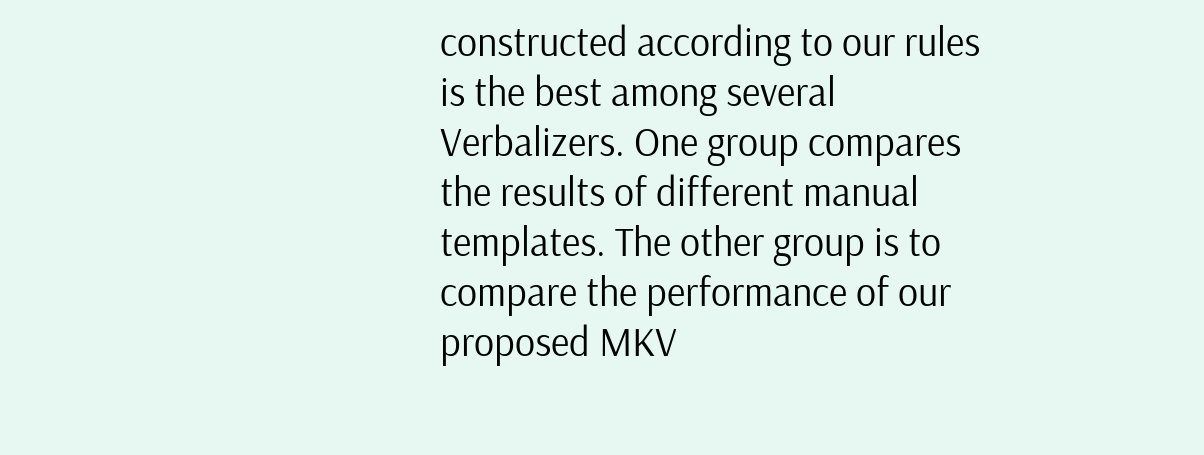constructed according to our rules is the best among several Verbalizers. One group compares the results of different manual templates. The other group is to compare the performance of our proposed MKV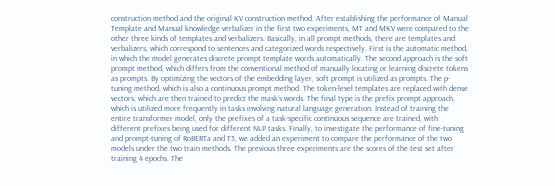construction method and the original KV construction method. After establishing the performance of Manual Template and Manual knowledge verbalizer in the first two experiments, MT and MKV were compared to the other three kinds of templates and verbalizers. Basically, in all prompt methods, there are templates and verbalizers, which correspond to sentences and categorized words respectively. First is the automatic method, in which the model generates discrete prompt template words automatically. The second approach is the soft prompt method, which differs from the conventional method of manually locating or learning discrete tokens as prompts. By optimizing the vectors of the embedding layer, soft prompt is utilized as prompts. The p-tuning method, which is also a continuous prompt method. The token-level templates are replaced with dense vectors, which are then trained to predict the mask’s words. The final type is the prefix prompt approach, which is utilized more frequently in tasks involving natural language generation. Instead of training the entire transformer model, only the prefixes of a task-specific continuous sequence are trained, with different prefixes being used for different NLP tasks. Finally, to investigate the performance of fine-tuning and prompt-tuning of RoBERTa and T5, we added an experiment to compare the performance of the two models under the two train methods. The previous three experiments are the scores of the test set after training 4 epochs. The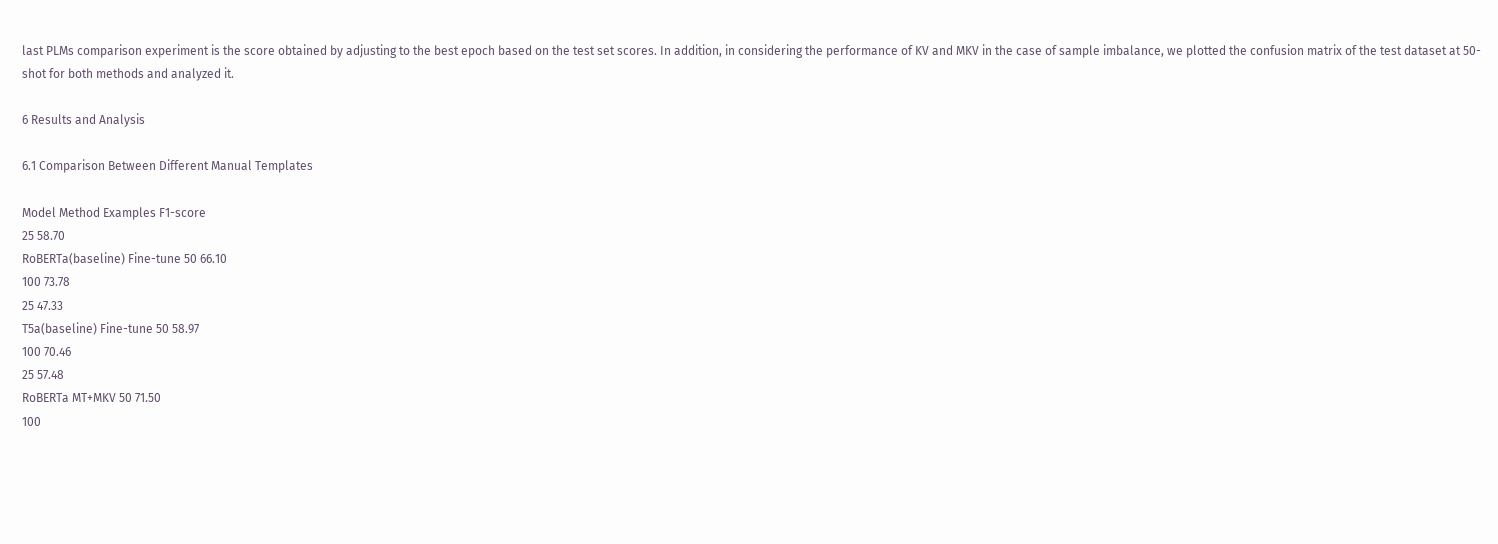last PLMs comparison experiment is the score obtained by adjusting to the best epoch based on the test set scores. In addition, in considering the performance of KV and MKV in the case of sample imbalance, we plotted the confusion matrix of the test dataset at 50-shot for both methods and analyzed it.

6 Results and Analysis

6.1 Comparison Between Different Manual Templates

Model Method Examples F1-score
25 58.70
RoBERTa(baseline) Fine-tune 50 66.10
100 73.78
25 47.33
T5a(baseline) Fine-tune 50 58.97
100 70.46
25 57.48
RoBERTa MT+MKV 50 71.50
100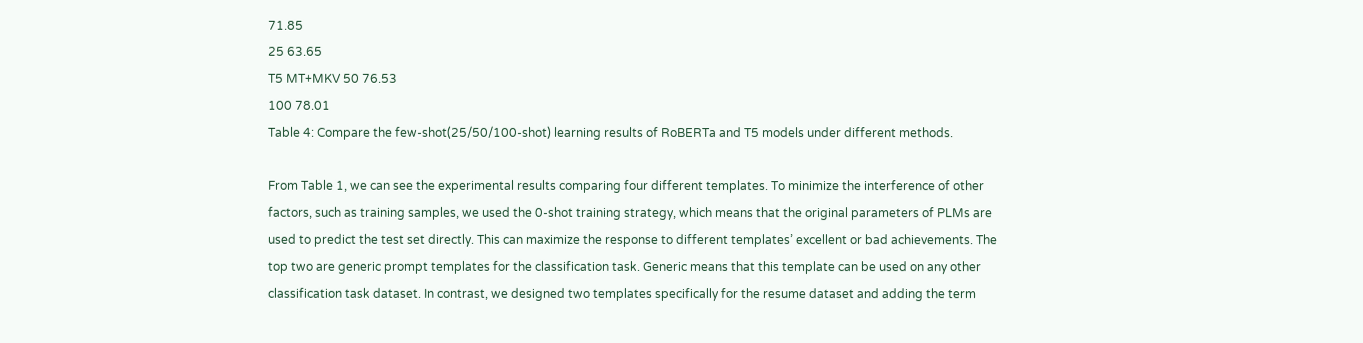71.85
25 63.65
T5 MT+MKV 50 76.53
100 78.01
Table 4: Compare the few-shot(25/50/100-shot) learning results of RoBERTa and T5 models under different methods.

From Table 1, we can see the experimental results comparing four different templates. To minimize the interference of other factors, such as training samples, we used the 0-shot training strategy, which means that the original parameters of PLMs are used to predict the test set directly. This can maximize the response to different templates’ excellent or bad achievements. The top two are generic prompt templates for the classification task. Generic means that this template can be used on any other classification task dataset. In contrast, we designed two templates specifically for the resume dataset and adding the term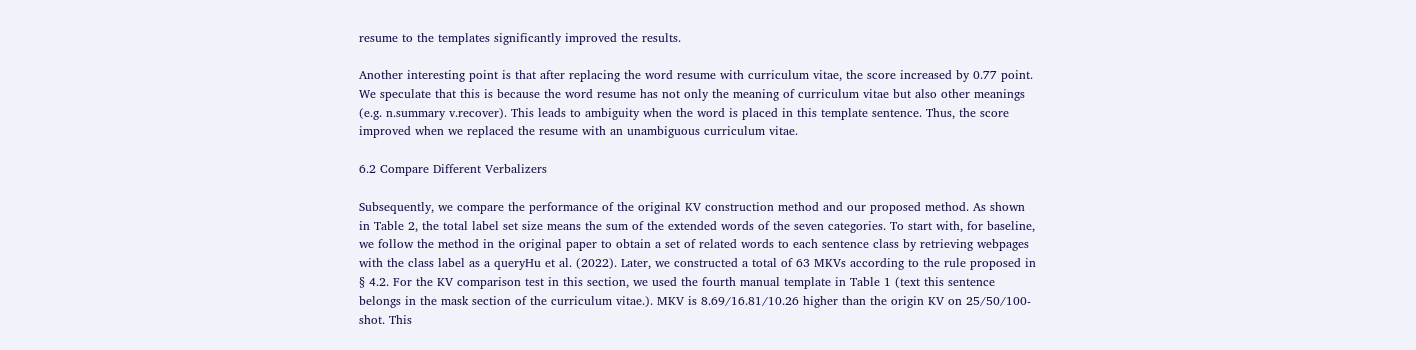resume to the templates significantly improved the results.

Another interesting point is that after replacing the word resume with curriculum vitae, the score increased by 0.77 point. We speculate that this is because the word resume has not only the meaning of curriculum vitae but also other meanings (e.g. n.summary v.recover). This leads to ambiguity when the word is placed in this template sentence. Thus, the score improved when we replaced the resume with an unambiguous curriculum vitae.

6.2 Compare Different Verbalizers

Subsequently, we compare the performance of the original KV construction method and our proposed method. As shown in Table 2, the total label set size means the sum of the extended words of the seven categories. To start with, for baseline, we follow the method in the original paper to obtain a set of related words to each sentence class by retrieving webpages with the class label as a queryHu et al. (2022). Later, we constructed a total of 63 MKVs according to the rule proposed in § 4.2. For the KV comparison test in this section, we used the fourth manual template in Table 1 (text this sentence belongs in the mask section of the curriculum vitae.). MKV is 8.69/16.81/10.26 higher than the origin KV on 25/50/100-shot. This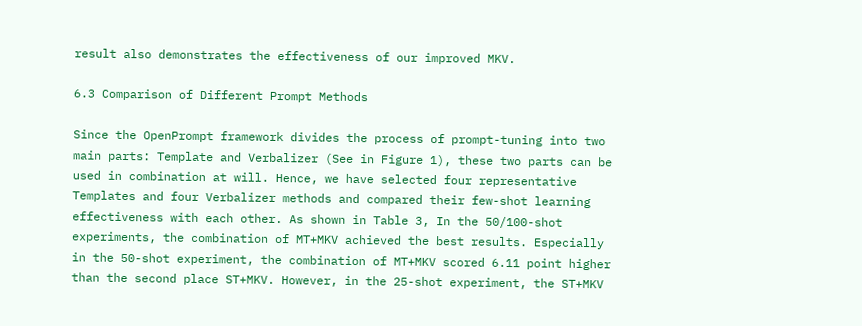result also demonstrates the effectiveness of our improved MKV.

6.3 Comparison of Different Prompt Methods

Since the OpenPrompt framework divides the process of prompt-tuning into two main parts: Template and Verbalizer (See in Figure 1), these two parts can be used in combination at will. Hence, we have selected four representative Templates and four Verbalizer methods and compared their few-shot learning effectiveness with each other. As shown in Table 3, In the 50/100-shot experiments, the combination of MT+MKV achieved the best results. Especially in the 50-shot experiment, the combination of MT+MKV scored 6.11 point higher than the second place ST+MKV. However, in the 25-shot experiment, the ST+MKV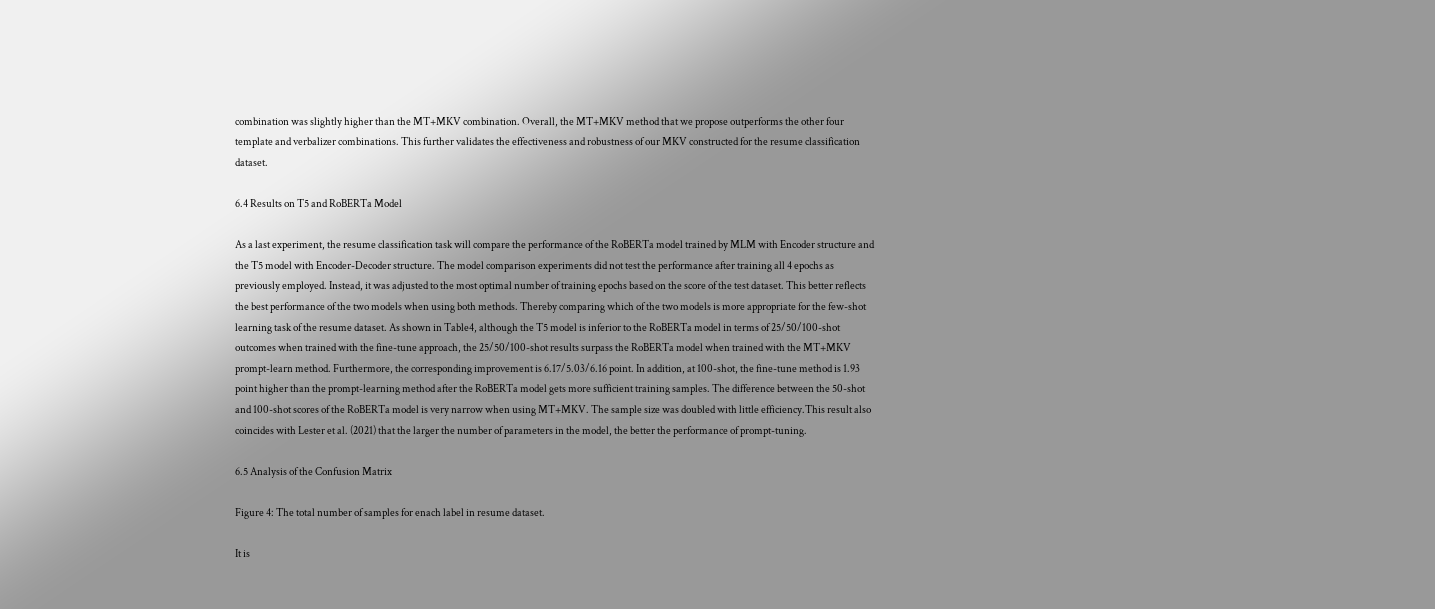combination was slightly higher than the MT+MKV combination. Overall, the MT+MKV method that we propose outperforms the other four template and verbalizer combinations. This further validates the effectiveness and robustness of our MKV constructed for the resume classification dataset.

6.4 Results on T5 and RoBERTa Model

As a last experiment, the resume classification task will compare the performance of the RoBERTa model trained by MLM with Encoder structure and the T5 model with Encoder-Decoder structure. The model comparison experiments did not test the performance after training all 4 epochs as previously employed. Instead, it was adjusted to the most optimal number of training epochs based on the score of the test dataset. This better reflects the best performance of the two models when using both methods. Thereby comparing which of the two models is more appropriate for the few-shot learning task of the resume dataset. As shown in Table4, although the T5 model is inferior to the RoBERTa model in terms of 25/50/100-shot outcomes when trained with the fine-tune approach, the 25/50/100-shot results surpass the RoBERTa model when trained with the MT+MKV prompt-learn method. Furthermore, the corresponding improvement is 6.17/5.03/6.16 point. In addition, at 100-shot, the fine-tune method is 1.93 point higher than the prompt-learning method after the RoBERTa model gets more sufficient training samples. The difference between the 50-shot and 100-shot scores of the RoBERTa model is very narrow when using MT+MKV. The sample size was doubled with little efficiency.This result also coincides with Lester et al. (2021) that the larger the number of parameters in the model, the better the performance of prompt-tuning.

6.5 Analysis of the Confusion Matrix

Figure 4: The total number of samples for enach label in resume dataset.

It is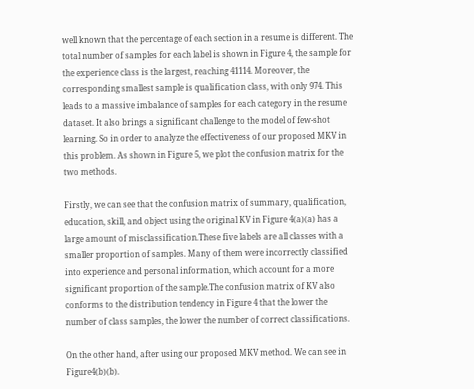well known that the percentage of each section in a resume is different. The total number of samples for each label is shown in Figure 4, the sample for the experience class is the largest, reaching 41114. Moreover, the corresponding smallest sample is qualification class, with only 974. This leads to a massive imbalance of samples for each category in the resume dataset. It also brings a significant challenge to the model of few-shot learning. So in order to analyze the effectiveness of our proposed MKV in this problem. As shown in Figure 5, we plot the confusion matrix for the two methods.

Firstly, we can see that the confusion matrix of summary, qualification, education, skill, and object using the original KV in Figure 4(a)(a) has a large amount of misclassification.These five labels are all classes with a smaller proportion of samples. Many of them were incorrectly classified into experience and personal information, which account for a more significant proportion of the sample.The confusion matrix of KV also conforms to the distribution tendency in Figure 4 that the lower the number of class samples, the lower the number of correct classifications.

On the other hand, after using our proposed MKV method. We can see in Figure4(b)(b).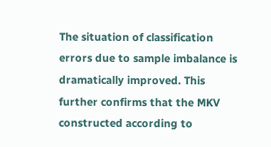The situation of classification errors due to sample imbalance is dramatically improved. This further confirms that the MKV constructed according to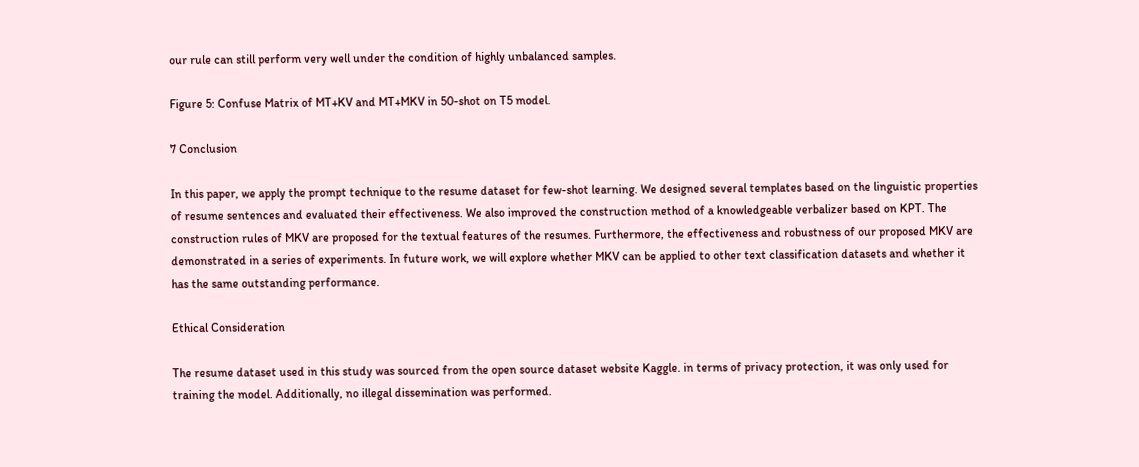our rule can still perform very well under the condition of highly unbalanced samples.

Figure 5: Confuse Matrix of MT+KV and MT+MKV in 50-shot on T5 model.

7 Conclusion

In this paper, we apply the prompt technique to the resume dataset for few-shot learning. We designed several templates based on the linguistic properties of resume sentences and evaluated their effectiveness. We also improved the construction method of a knowledgeable verbalizer based on KPT. The construction rules of MKV are proposed for the textual features of the resumes. Furthermore, the effectiveness and robustness of our proposed MKV are demonstrated in a series of experiments. In future work, we will explore whether MKV can be applied to other text classification datasets and whether it has the same outstanding performance.

Ethical Consideration

The resume dataset used in this study was sourced from the open source dataset website Kaggle. in terms of privacy protection, it was only used for training the model. Additionally, no illegal dissemination was performed.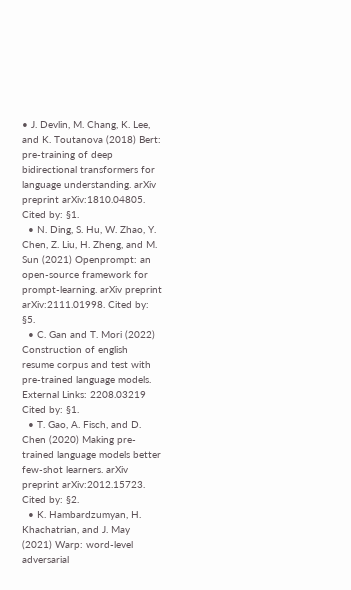• J. Devlin, M. Chang, K. Lee, and K. Toutanova (2018) Bert: pre-training of deep bidirectional transformers for language understanding. arXiv preprint arXiv:1810.04805. Cited by: §1.
  • N. Ding, S. Hu, W. Zhao, Y. Chen, Z. Liu, H. Zheng, and M. Sun (2021) Openprompt: an open-source framework for prompt-learning. arXiv preprint arXiv:2111.01998. Cited by: §5.
  • C. Gan and T. Mori (2022) Construction of english resume corpus and test with pre-trained language models. External Links: 2208.03219 Cited by: §1.
  • T. Gao, A. Fisch, and D. Chen (2020) Making pre-trained language models better few-shot learners. arXiv preprint arXiv:2012.15723. Cited by: §2.
  • K. Hambardzumyan, H. Khachatrian, and J. May (2021) Warp: word-level adversarial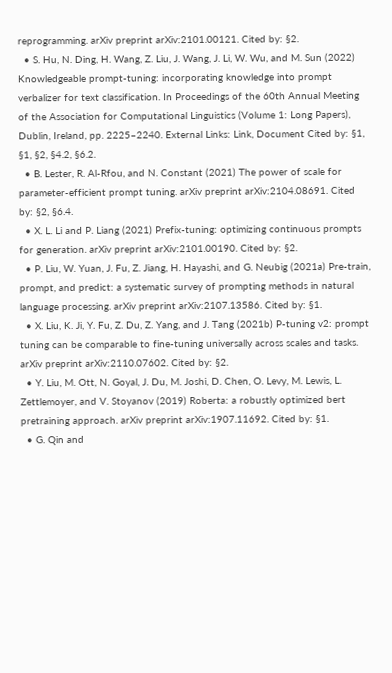reprogramming. arXiv preprint arXiv:2101.00121. Cited by: §2.
  • S. Hu, N. Ding, H. Wang, Z. Liu, J. Wang, J. Li, W. Wu, and M. Sun (2022) Knowledgeable prompt-tuning: incorporating knowledge into prompt verbalizer for text classification. In Proceedings of the 60th Annual Meeting of the Association for Computational Linguistics (Volume 1: Long Papers), Dublin, Ireland, pp. 2225–2240. External Links: Link, Document Cited by: §1, §1, §2, §4.2, §6.2.
  • B. Lester, R. Al-Rfou, and N. Constant (2021) The power of scale for parameter-efficient prompt tuning. arXiv preprint arXiv:2104.08691. Cited by: §2, §6.4.
  • X. L. Li and P. Liang (2021) Prefix-tuning: optimizing continuous prompts for generation. arXiv preprint arXiv:2101.00190. Cited by: §2.
  • P. Liu, W. Yuan, J. Fu, Z. Jiang, H. Hayashi, and G. Neubig (2021a) Pre-train, prompt, and predict: a systematic survey of prompting methods in natural language processing. arXiv preprint arXiv:2107.13586. Cited by: §1.
  • X. Liu, K. Ji, Y. Fu, Z. Du, Z. Yang, and J. Tang (2021b) P-tuning v2: prompt tuning can be comparable to fine-tuning universally across scales and tasks. arXiv preprint arXiv:2110.07602. Cited by: §2.
  • Y. Liu, M. Ott, N. Goyal, J. Du, M. Joshi, D. Chen, O. Levy, M. Lewis, L. Zettlemoyer, and V. Stoyanov (2019) Roberta: a robustly optimized bert pretraining approach. arXiv preprint arXiv:1907.11692. Cited by: §1.
  • G. Qin and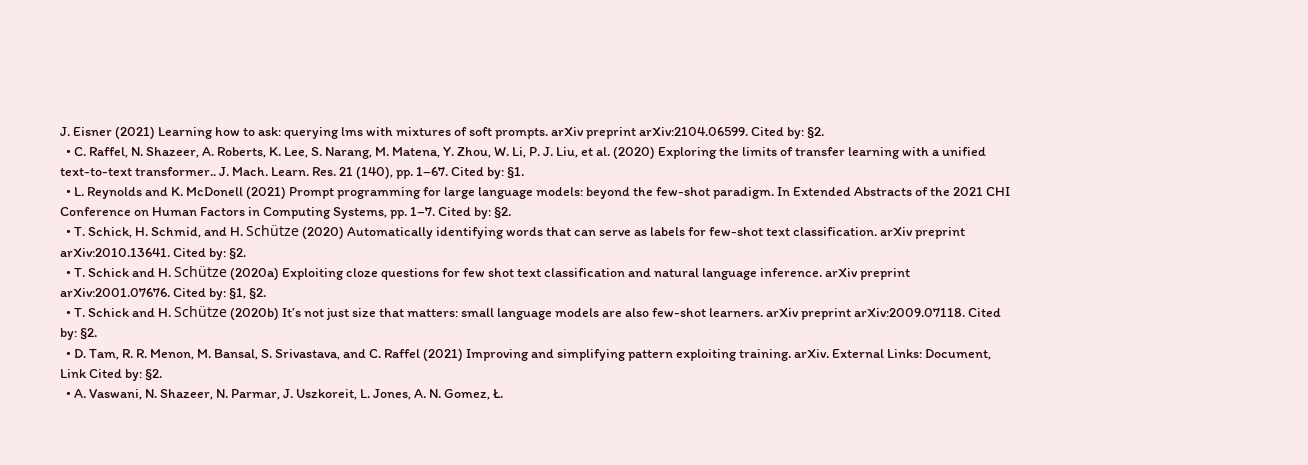J. Eisner (2021) Learning how to ask: querying lms with mixtures of soft prompts. arXiv preprint arXiv:2104.06599. Cited by: §2.
  • C. Raffel, N. Shazeer, A. Roberts, K. Lee, S. Narang, M. Matena, Y. Zhou, W. Li, P. J. Liu, et al. (2020) Exploring the limits of transfer learning with a unified text-to-text transformer.. J. Mach. Learn. Res. 21 (140), pp. 1–67. Cited by: §1.
  • L. Reynolds and K. McDonell (2021) Prompt programming for large language models: beyond the few-shot paradigm. In Extended Abstracts of the 2021 CHI Conference on Human Factors in Computing Systems, pp. 1–7. Cited by: §2.
  • T. Schick, H. Schmid, and H. Schütze (2020) Automatically identifying words that can serve as labels for few-shot text classification. arXiv preprint arXiv:2010.13641. Cited by: §2.
  • T. Schick and H. Schütze (2020a) Exploiting cloze questions for few shot text classification and natural language inference. arXiv preprint arXiv:2001.07676. Cited by: §1, §2.
  • T. Schick and H. Schütze (2020b) It’s not just size that matters: small language models are also few-shot learners. arXiv preprint arXiv:2009.07118. Cited by: §2.
  • D. Tam, R. R. Menon, M. Bansal, S. Srivastava, and C. Raffel (2021) Improving and simplifying pattern exploiting training. arXiv. External Links: Document, Link Cited by: §2.
  • A. Vaswani, N. Shazeer, N. Parmar, J. Uszkoreit, L. Jones, A. N. Gomez, Ł.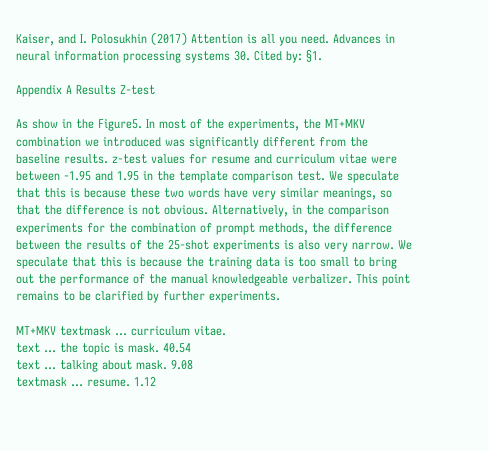Kaiser, and I. Polosukhin (2017) Attention is all you need. Advances in neural information processing systems 30. Cited by: §1.

Appendix A Results Z-test

As show in the Figure5. In most of the experiments, the MT+MKV combination we introduced was significantly different from the baseline results. z-test values for resume and curriculum vitae were between -1.95 and 1.95 in the template comparison test. We speculate that this is because these two words have very similar meanings, so that the difference is not obvious. Alternatively, in the comparison experiments for the combination of prompt methods, the difference between the results of the 25-shot experiments is also very narrow. We speculate that this is because the training data is too small to bring out the performance of the manual knowledgeable verbalizer. This point remains to be clarified by further experiments.

MT+MKV textmask … curriculum vitae.
text … the topic is mask. 40.54
text … talking about mask. 9.08
textmask … resume. 1.12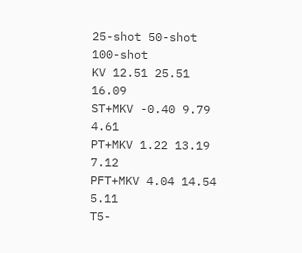25-shot 50-shot 100-shot
KV 12.51 25.51 16.09
ST+MKV -0.40 9.79 4.61
PT+MKV 1.22 13.19 7.12
PFT+MKV 4.04 14.54 5.11
T5-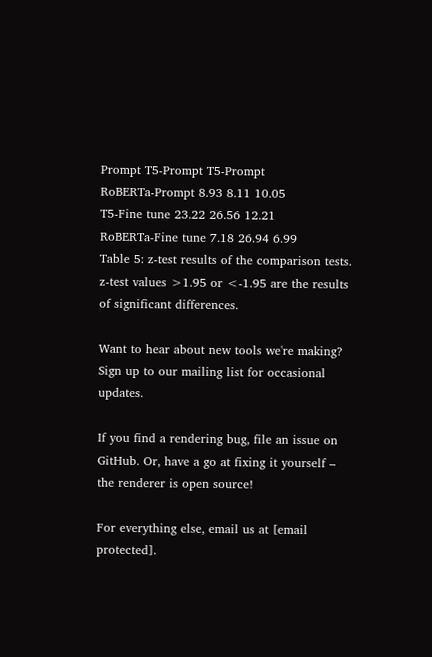Prompt T5-Prompt T5-Prompt
RoBERTa-Prompt 8.93 8.11 10.05
T5-Fine tune 23.22 26.56 12.21
RoBERTa-Fine tune 7.18 26.94 6.99
Table 5: z-test results of the comparison tests. z-test values >1.95 or <-1.95 are the results of significant differences.

Want to hear about new tools we're making? Sign up to our mailing list for occasional updates.

If you find a rendering bug, file an issue on GitHub. Or, have a go at fixing it yourself – the renderer is open source!

For everything else, email us at [email protected].